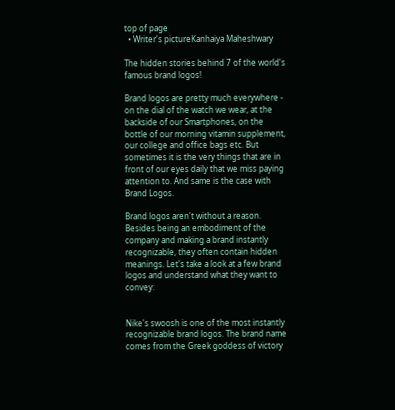top of page
  • Writer's pictureKanhaiya Maheshwary

The hidden stories behind 7 of the world's famous brand logos!

Brand logos are pretty much everywhere - on the dial of the watch we wear, at the backside of our Smartphones, on the bottle of our morning vitamin supplement, our college and office bags etc. But sometimes it is the very things that are in front of our eyes daily that we miss paying attention to. And same is the case with Brand Logos.

Brand logos aren't without a reason. Besides being an embodiment of the company and making a brand instantly recognizable, they often contain hidden meanings. Let's take a look at a few brand logos and understand what they want to convey:


Nike's swoosh is one of the most instantly recognizable brand logos. The brand name comes from the Greek goddess of victory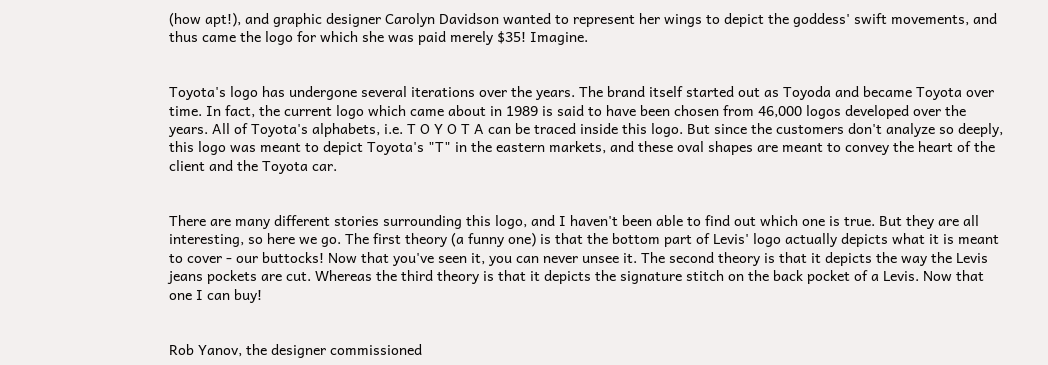(how apt!), and graphic designer Carolyn Davidson wanted to represent her wings to depict the goddess' swift movements, and thus came the logo for which she was paid merely $35! Imagine.


Toyota's logo has undergone several iterations over the years. The brand itself started out as Toyoda and became Toyota over time. In fact, the current logo which came about in 1989 is said to have been chosen from 46,000 logos developed over the years. All of Toyota's alphabets, i.e. T O Y O T A can be traced inside this logo. But since the customers don't analyze so deeply, this logo was meant to depict Toyota's "T" in the eastern markets, and these oval shapes are meant to convey the heart of the client and the Toyota car.


There are many different stories surrounding this logo, and I haven't been able to find out which one is true. But they are all interesting, so here we go. The first theory (a funny one) is that the bottom part of Levis' logo actually depicts what it is meant to cover - our buttocks! Now that you've seen it, you can never unsee it. The second theory is that it depicts the way the Levis jeans pockets are cut. Whereas the third theory is that it depicts the signature stitch on the back pocket of a Levis. Now that one I can buy!


Rob Yanov, the designer commissioned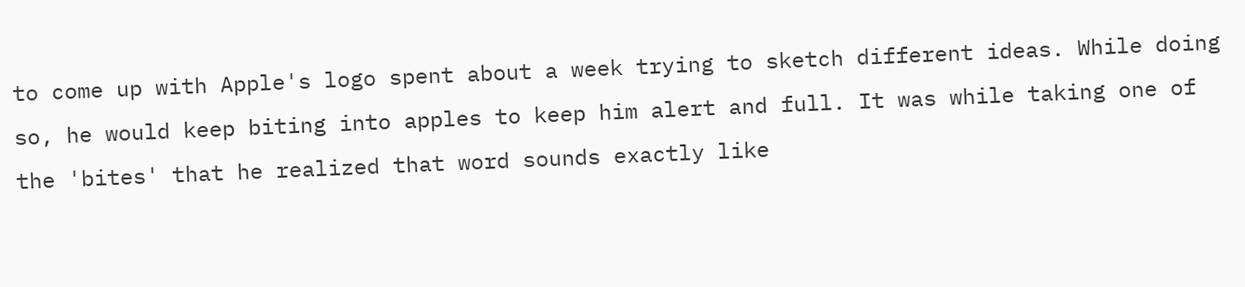to come up with Apple's logo spent about a week trying to sketch different ideas. While doing so, he would keep biting into apples to keep him alert and full. It was while taking one of the 'bites' that he realized that word sounds exactly like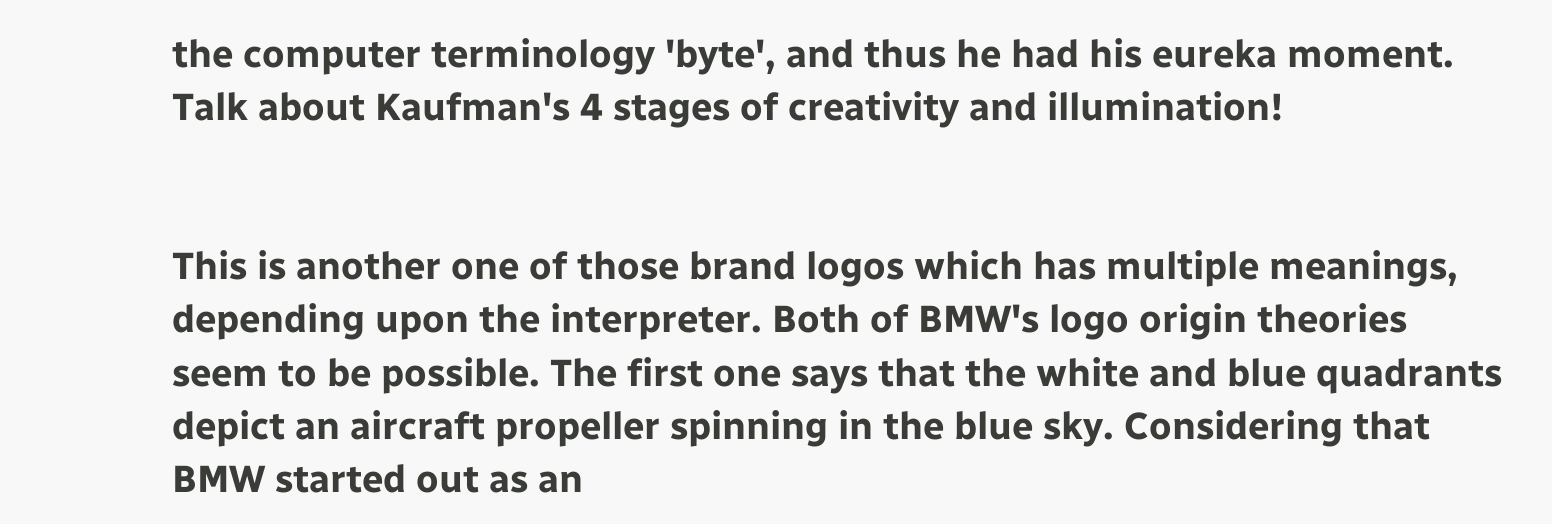the computer terminology 'byte', and thus he had his eureka moment. Talk about Kaufman's 4 stages of creativity and illumination!


This is another one of those brand logos which has multiple meanings, depending upon the interpreter. Both of BMW's logo origin theories seem to be possible. The first one says that the white and blue quadrants depict an aircraft propeller spinning in the blue sky. Considering that BMW started out as an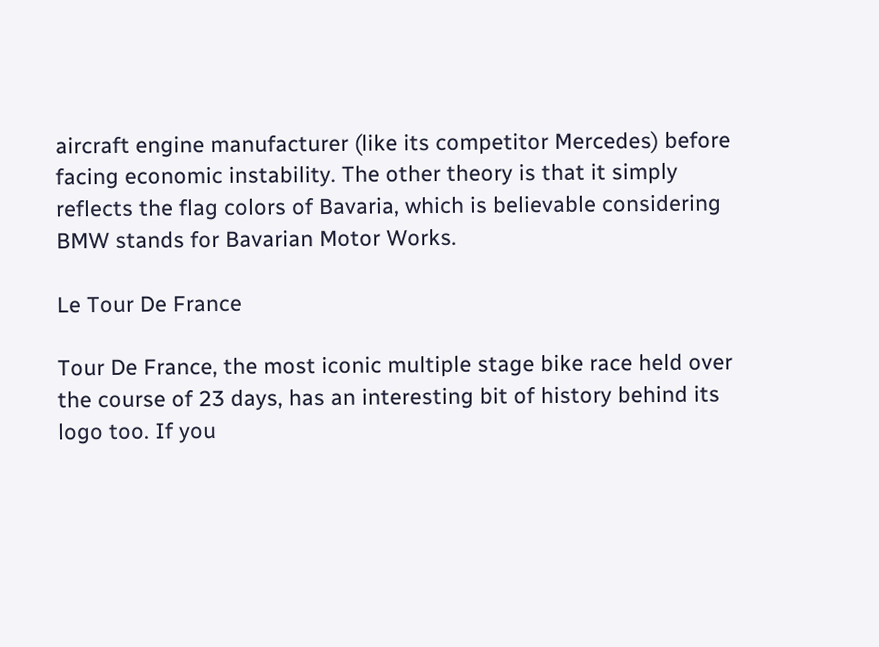aircraft engine manufacturer (like its competitor Mercedes) before facing economic instability. The other theory is that it simply reflects the flag colors of Bavaria, which is believable considering BMW stands for Bavarian Motor Works.

Le Tour De France

Tour De France, the most iconic multiple stage bike race held over the course of 23 days, has an interesting bit of history behind its logo too. If you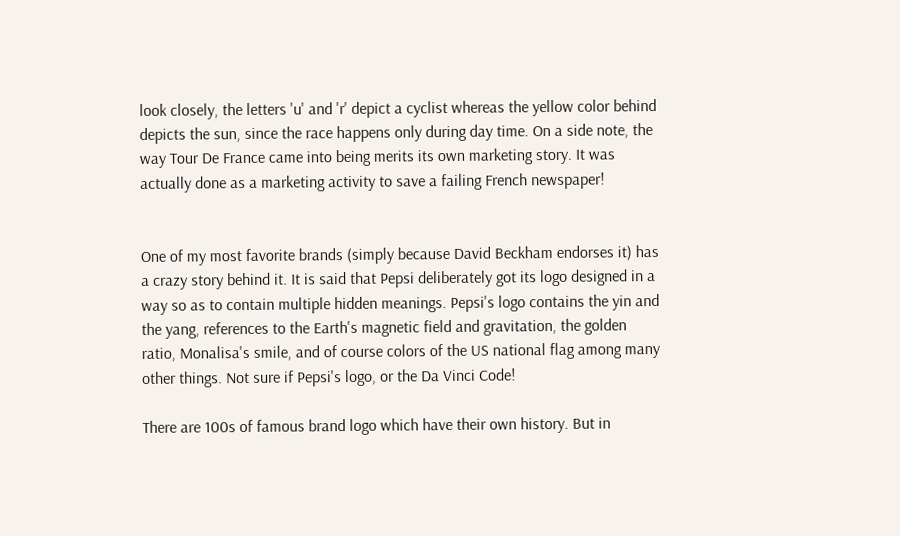look closely, the letters 'u' and 'r' depict a cyclist whereas the yellow color behind depicts the sun, since the race happens only during day time. On a side note, the way Tour De France came into being merits its own marketing story. It was actually done as a marketing activity to save a failing French newspaper!


One of my most favorite brands (simply because David Beckham endorses it) has a crazy story behind it. It is said that Pepsi deliberately got its logo designed in a way so as to contain multiple hidden meanings. Pepsi's logo contains the yin and the yang, references to the Earth's magnetic field and gravitation, the golden ratio, Monalisa's smile, and of course colors of the US national flag among many other things. Not sure if Pepsi's logo, or the Da Vinci Code!

There are 100s of famous brand logo which have their own history. But in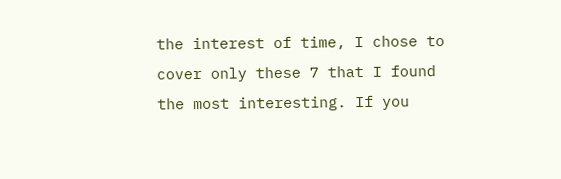the interest of time, I chose to cover only these 7 that I found the most interesting. If you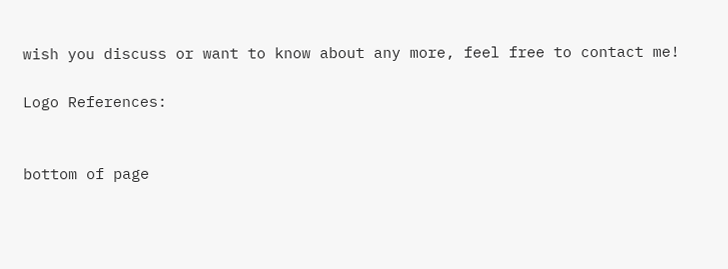wish you discuss or want to know about any more, feel free to contact me!

Logo References:


bottom of page